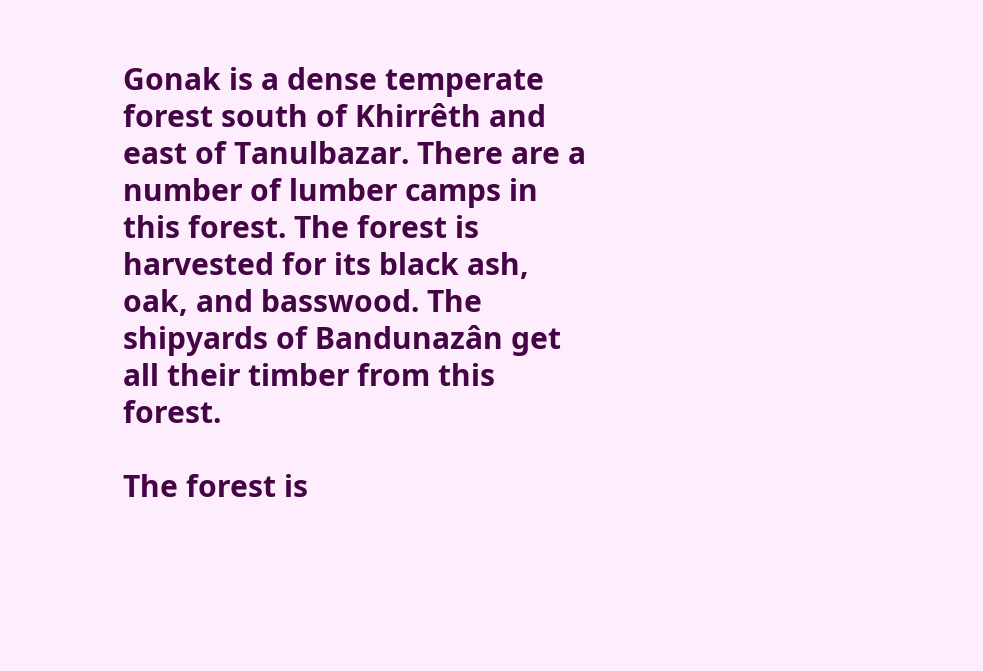Gonak is a dense temperate forest south of Khirrêth and east of Tanulbazar. There are a number of lumber camps in this forest. The forest is harvested for its black ash, oak, and basswood. The shipyards of Bandunazân get all their timber from this forest.

The forest is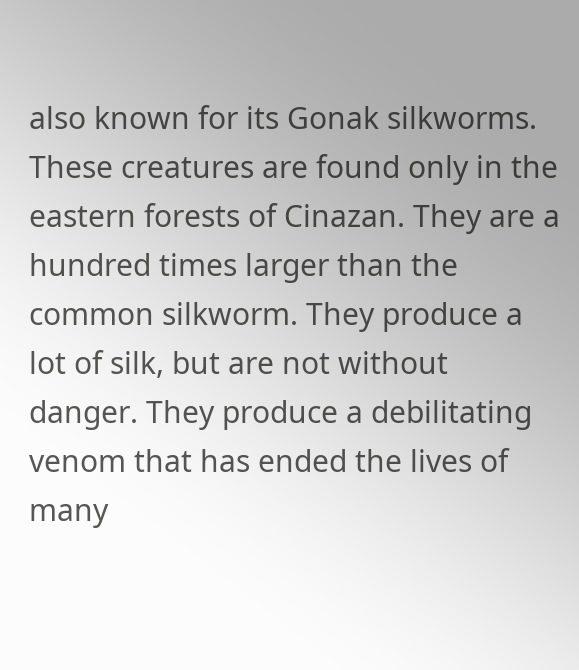also known for its Gonak silkworms. These creatures are found only in the eastern forests of Cinazan. They are a hundred times larger than the common silkworm. They produce a lot of silk, but are not without danger. They produce a debilitating venom that has ended the lives of many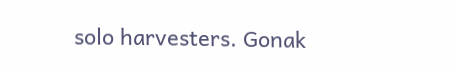solo harvesters. Gonak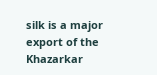silk is a major export of the Khazarkar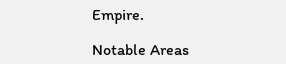Empire.

Notable Areas